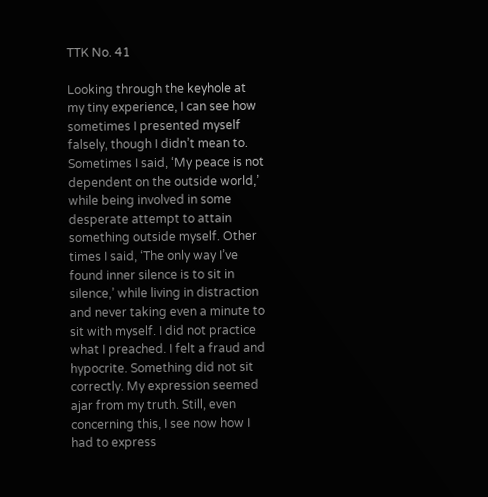TTK No. 41

Looking through the keyhole at my tiny experience, I can see how sometimes I presented myself falsely, though I didn’t mean to. Sometimes I said, ‘My peace is not dependent on the outside world,’ while being involved in some desperate attempt to attain something outside myself. Other times I said, ‘The only way I’ve found inner silence is to sit in silence,’ while living in distraction and never taking even a minute to sit with myself. I did not practice what I preached. I felt a fraud and hypocrite. Something did not sit correctly. My expression seemed ajar from my truth. Still, even concerning this, I see now how I had to express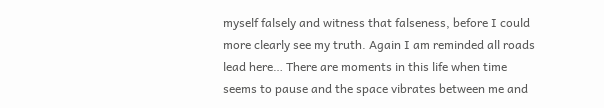myself falsely and witness that falseness, before I could more clearly see my truth. Again I am reminded all roads lead here… There are moments in this life when time seems to pause and the space vibrates between me and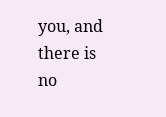you, and there is no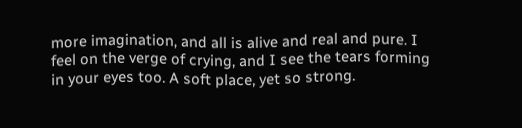more imagination, and all is alive and real and pure. I feel on the verge of crying, and I see the tears forming in your eyes too. A soft place, yet so strong.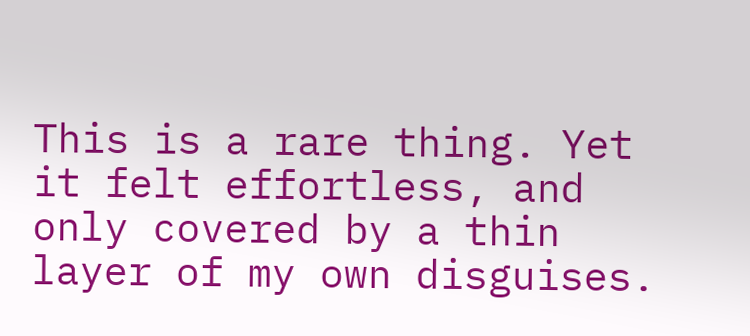This is a rare thing. Yet it felt effortless, and only covered by a thin layer of my own disguises.